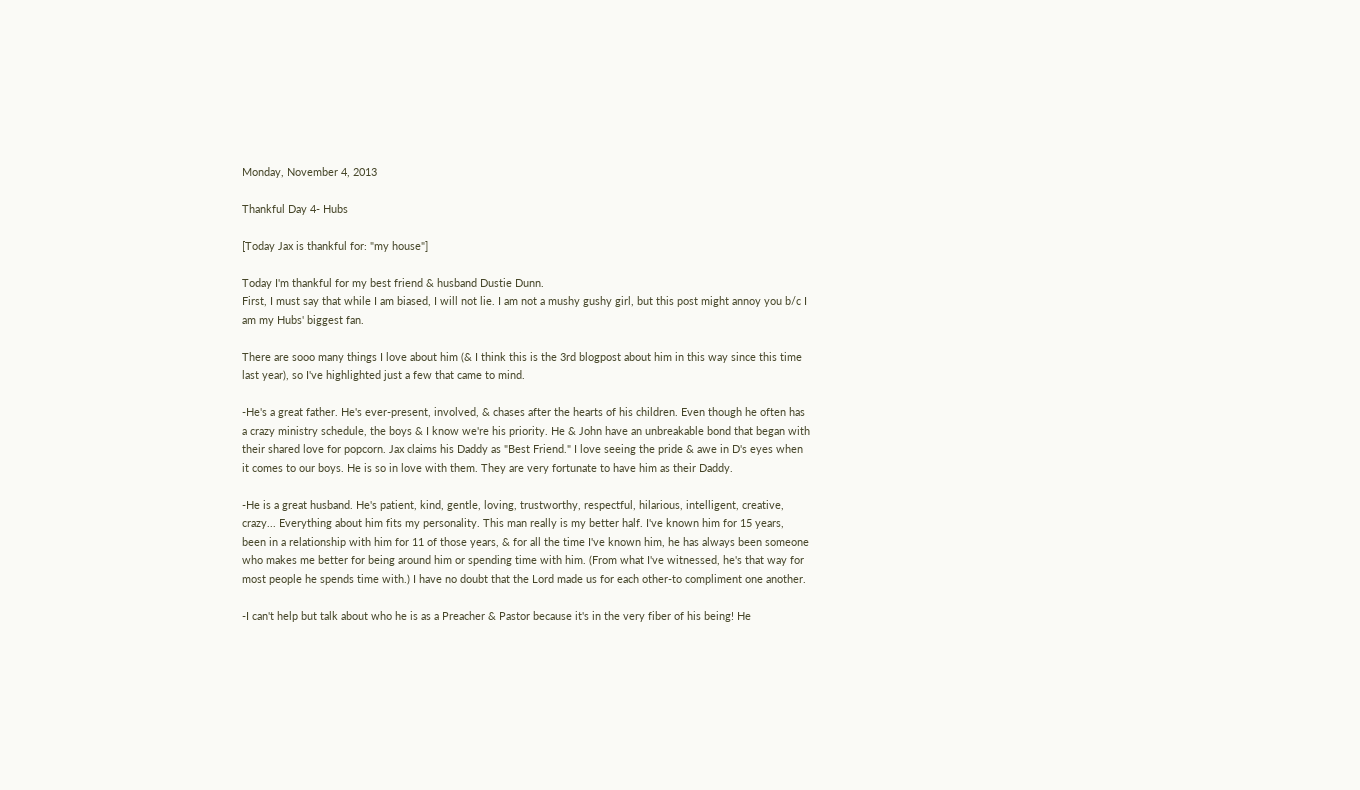Monday, November 4, 2013

Thankful Day 4- Hubs

[Today Jax is thankful for: "my house"]

Today I'm thankful for my best friend & husband Dustie Dunn.
First, I must say that while I am biased, I will not lie. I am not a mushy gushy girl, but this post might annoy you b/c I am my Hubs' biggest fan.

There are sooo many things I love about him (& I think this is the 3rd blogpost about him in this way since this time last year), so I've highlighted just a few that came to mind.

-He's a great father. He's ever-present, involved, & chases after the hearts of his children. Even though he often has a crazy ministry schedule, the boys & I know we're his priority. He & John have an unbreakable bond that began with their shared love for popcorn. Jax claims his Daddy as "Best Friend." I love seeing the pride & awe in D's eyes when it comes to our boys. He is so in love with them. They are very fortunate to have him as their Daddy.

-He is a great husband. He's patient, kind, gentle, loving, trustworthy, respectful, hilarious, intelligent, creative, crazy... Everything about him fits my personality. This man really is my better half. I've known him for 15 years, been in a relationship with him for 11 of those years, & for all the time I've known him, he has always been someone who makes me better for being around him or spending time with him. (From what I've witnessed, he's that way for most people he spends time with.) I have no doubt that the Lord made us for each other-to compliment one another.

-I can't help but talk about who he is as a Preacher & Pastor because it's in the very fiber of his being! He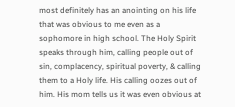most definitely has an anointing on his life that was obvious to me even as a sophomore in high school. The Holy Spirit speaks through him, calling people out of sin, complacency, spiritual poverty, & calling them to a Holy life. His calling oozes out of him. His mom tells us it was even obvious at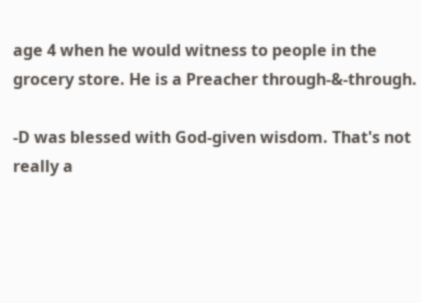age 4 when he would witness to people in the grocery store. He is a Preacher through-&-through.

-D was blessed with God-given wisdom. That's not really a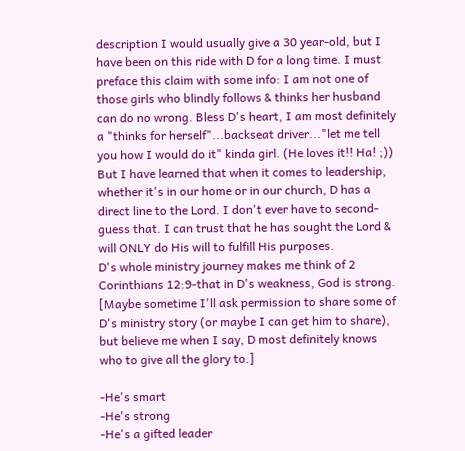description I would usually give a 30 year-old, but I have been on this ride with D for a long time. I must preface this claim with some info: I am not one of those girls who blindly follows & thinks her husband can do no wrong. Bless D's heart, I am most definitely a "thinks for herself"...backseat driver..."let me tell you how I would do it" kinda girl. (He loves it!! Ha! ;)) But I have learned that when it comes to leadership, whether it's in our home or in our church, D has a direct line to the Lord. I don't ever have to second-guess that. I can trust that he has sought the Lord & will ONLY do His will to fulfill His purposes.
D's whole ministry journey makes me think of 2 Corinthians 12:9-that in D's weakness, God is strong. [Maybe sometime I'll ask permission to share some of D's ministry story (or maybe I can get him to share), but believe me when I say, D most definitely knows who to give all the glory to.]

-He's smart
-He's strong
-He's a gifted leader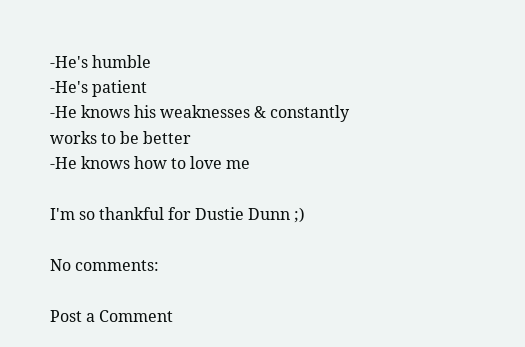-He's humble
-He's patient
-He knows his weaknesses & constantly works to be better
-He knows how to love me

I'm so thankful for Dustie Dunn ;)

No comments:

Post a Comment